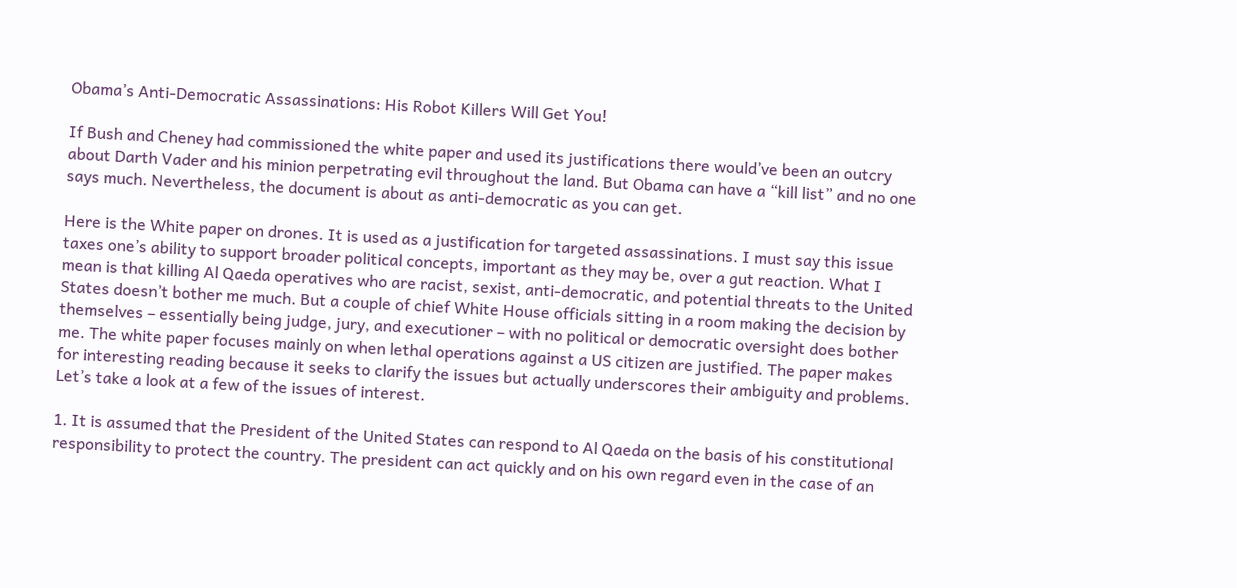Obama’s Anti-Democratic Assassinations: His Robot Killers Will Get You!

If Bush and Cheney had commissioned the white paper and used its justifications there would’ve been an outcry about Darth Vader and his minion perpetrating evil throughout the land. But Obama can have a “kill list” and no one says much. Nevertheless, the document is about as anti-democratic as you can get.

Here is the White paper on drones. It is used as a justification for targeted assassinations. I must say this issue taxes one’s ability to support broader political concepts, important as they may be, over a gut reaction. What I mean is that killing Al Qaeda operatives who are racist, sexist, anti-democratic, and potential threats to the United States doesn’t bother me much. But a couple of chief White House officials sitting in a room making the decision by themselves – essentially being judge, jury, and executioner – with no political or democratic oversight does bother me. The white paper focuses mainly on when lethal operations against a US citizen are justified. The paper makes for interesting reading because it seeks to clarify the issues but actually underscores their ambiguity and problems. Let’s take a look at a few of the issues of interest.

1. It is assumed that the President of the United States can respond to Al Qaeda on the basis of his constitutional responsibility to protect the country. The president can act quickly and on his own regard even in the case of an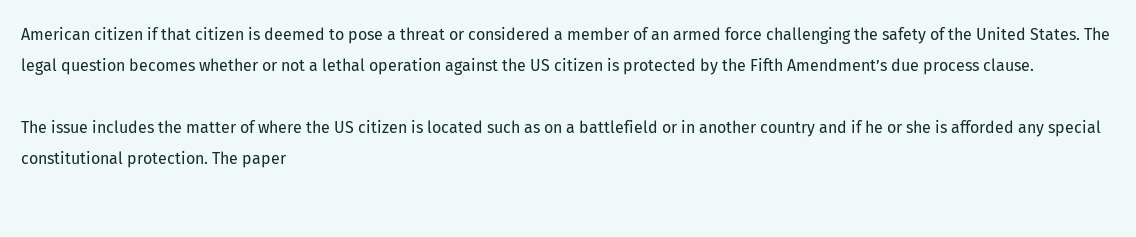American citizen if that citizen is deemed to pose a threat or considered a member of an armed force challenging the safety of the United States. The legal question becomes whether or not a lethal operation against the US citizen is protected by the Fifth Amendment’s due process clause.

The issue includes the matter of where the US citizen is located such as on a battlefield or in another country and if he or she is afforded any special constitutional protection. The paper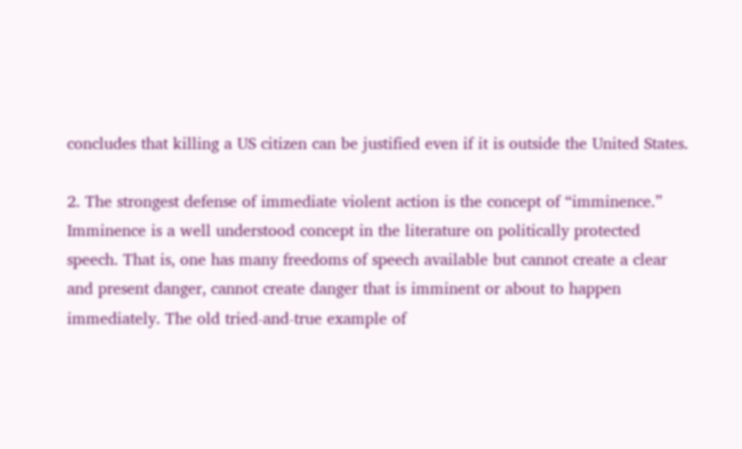concludes that killing a US citizen can be justified even if it is outside the United States.

2. The strongest defense of immediate violent action is the concept of “imminence.” Imminence is a well understood concept in the literature on politically protected speech. That is, one has many freedoms of speech available but cannot create a clear and present danger, cannot create danger that is imminent or about to happen immediately. The old tried-and-true example of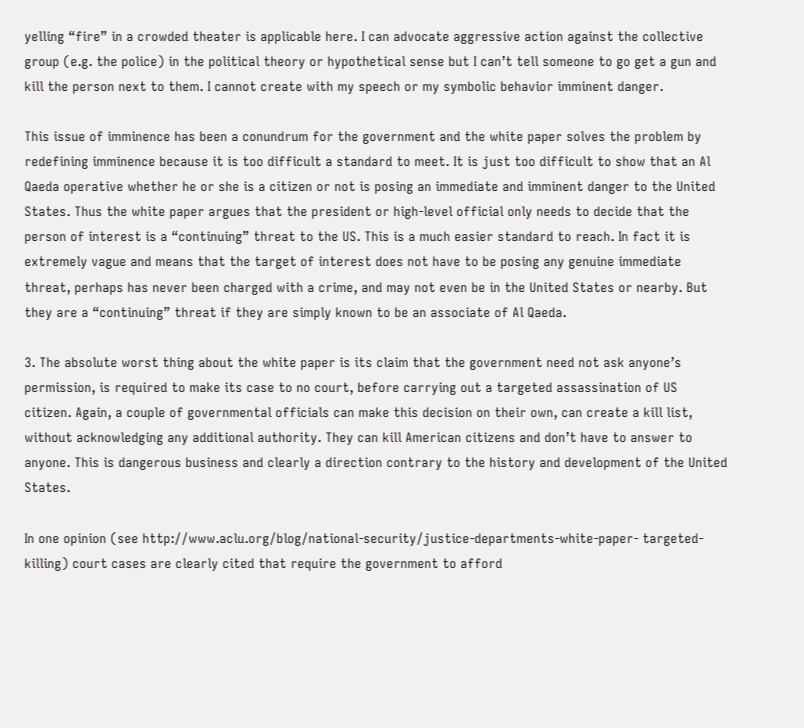yelling “fire” in a crowded theater is applicable here. I can advocate aggressive action against the collective group (e.g. the police) in the political theory or hypothetical sense but I can’t tell someone to go get a gun and kill the person next to them. I cannot create with my speech or my symbolic behavior imminent danger.

This issue of imminence has been a conundrum for the government and the white paper solves the problem by redefining imminence because it is too difficult a standard to meet. It is just too difficult to show that an Al Qaeda operative whether he or she is a citizen or not is posing an immediate and imminent danger to the United States. Thus the white paper argues that the president or high-level official only needs to decide that the person of interest is a “continuing” threat to the US. This is a much easier standard to reach. In fact it is extremely vague and means that the target of interest does not have to be posing any genuine immediate threat, perhaps has never been charged with a crime, and may not even be in the United States or nearby. But they are a “continuing” threat if they are simply known to be an associate of Al Qaeda.

3. The absolute worst thing about the white paper is its claim that the government need not ask anyone’s permission, is required to make its case to no court, before carrying out a targeted assassination of US citizen. Again, a couple of governmental officials can make this decision on their own, can create a kill list, without acknowledging any additional authority. They can kill American citizens and don’t have to answer to anyone. This is dangerous business and clearly a direction contrary to the history and development of the United States.

In one opinion (see http://www.aclu.org/blog/national-security/justice-departments-white-paper- targeted- killing) court cases are clearly cited that require the government to afford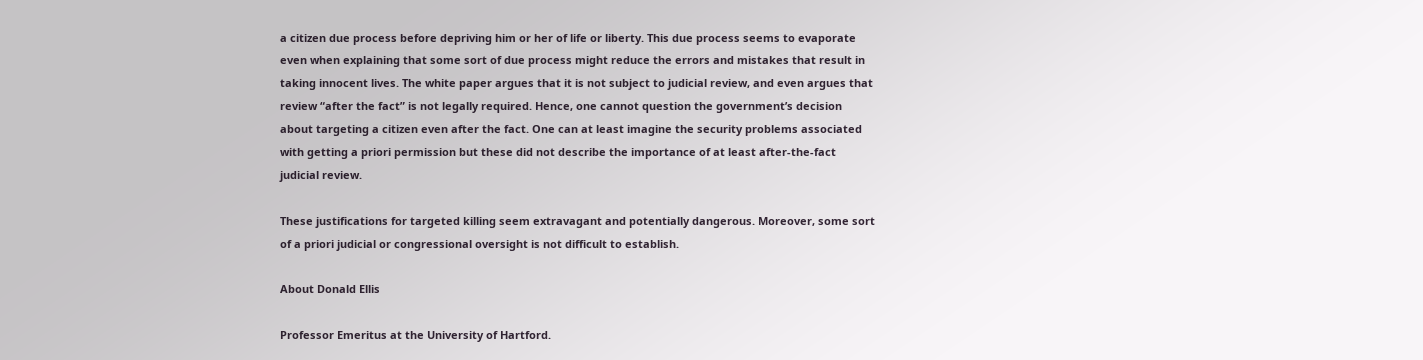a citizen due process before depriving him or her of life or liberty. This due process seems to evaporate even when explaining that some sort of due process might reduce the errors and mistakes that result in taking innocent lives. The white paper argues that it is not subject to judicial review, and even argues that review “after the fact” is not legally required. Hence, one cannot question the government’s decision about targeting a citizen even after the fact. One can at least imagine the security problems associated with getting a priori permission but these did not describe the importance of at least after-the-fact judicial review.

These justifications for targeted killing seem extravagant and potentially dangerous. Moreover, some sort of a priori judicial or congressional oversight is not difficult to establish.

About Donald Ellis

Professor Emeritus at the University of Hartford.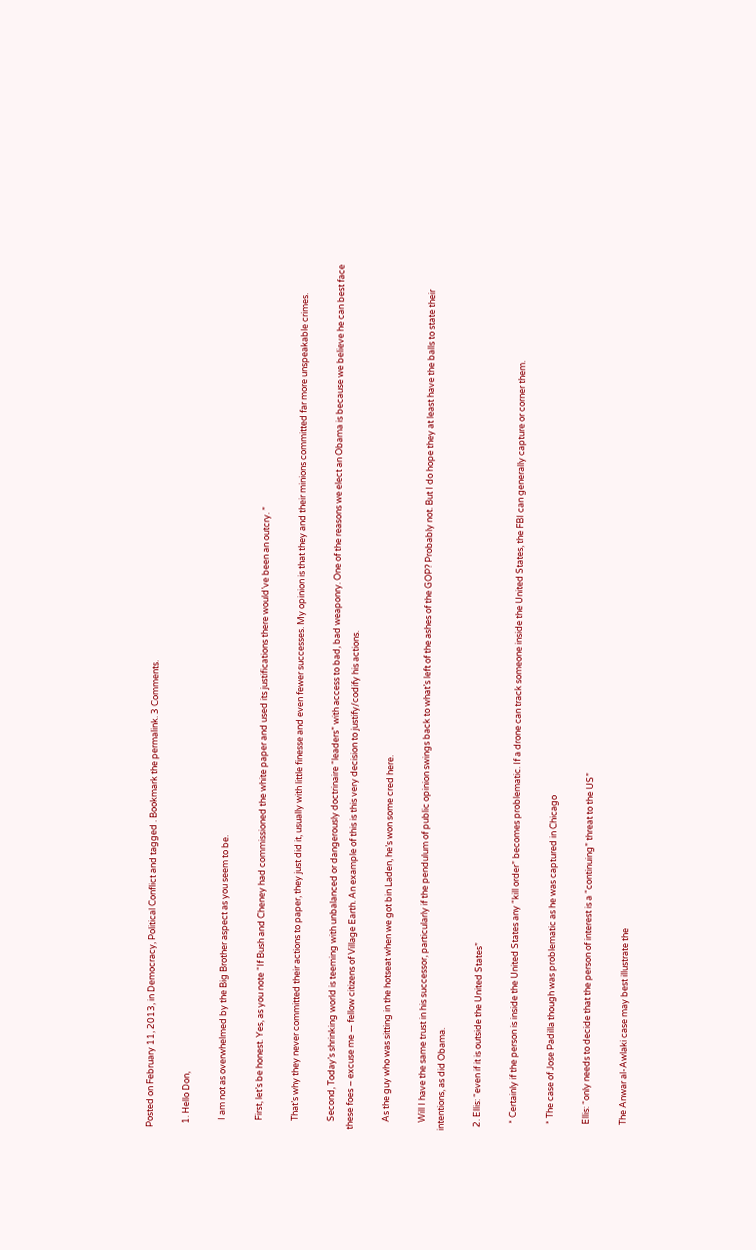Posted on February 11, 2013, in Democracy, Political Conflict and tagged . Bookmark the permalink. 3 Comments.

  1. Hello Don,

    I am not as overwhelmed by the Big Brother aspect as you seem to be.

    First, let’s be honest. Yes, as you note “If Bush and Cheney had commissioned the white paper and used its justifications there would’ve been an outcry. ”

    That’s why they never committed their actions to paper, they just did it, usually with little finesse and even fewer successes. My opinion is that they and their minions committed far more unspeakable crimes.

    Second, Today’s shrinking world is teeming with unbalanced or dangerously doctrinaire “leaders” with access to bad, bad weaponry. One of the reasons we elect an Obama is because we believe he can best face these foes – excuse me — fellow citizens of Village Earth. An example of this is this very decision to justify/codify his actions.

    As the guy who was sitting in the hotseat when we got bin Laden, he’s won some cred here.

    Will I have the same trust in his successor, particularly if the pendulum of public opinion swings back to what’s left of the ashes of the GOP? Probably not. But I do hope they at least have the balls to state their intentions, as did Obama.

  2. Ellis: “even if it is outside the United States”

    * Certainly if the person is inside the United States any “kill order” becomes problematic. If a drone can track someone inside the United States, the FBI can generally capture or corner them.

    * The case of Jose Padilla though was problematic as he was captured in Chicago

    Ellis: “only needs to decide that the person of interest is a “continuing” threat to the US”

    The Anwar al-Awlaki case may best illustrate the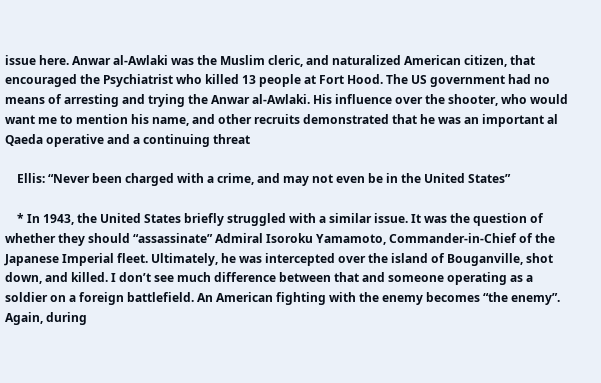issue here. Anwar al-Awlaki was the Muslim cleric, and naturalized American citizen, that encouraged the Psychiatrist who killed 13 people at Fort Hood. The US government had no means of arresting and trying the Anwar al-Awlaki. His influence over the shooter, who would want me to mention his name, and other recruits demonstrated that he was an important al Qaeda operative and a continuing threat

    Ellis: “Never been charged with a crime, and may not even be in the United States”

    * In 1943, the United States briefly struggled with a similar issue. It was the question of whether they should “assassinate” Admiral Isoroku Yamamoto, Commander-in-Chief of the Japanese Imperial fleet. Ultimately, he was intercepted over the island of Bouganville, shot down, and killed. I don’t see much difference between that and someone operating as a soldier on a foreign battlefield. An American fighting with the enemy becomes “the enemy”. Again, during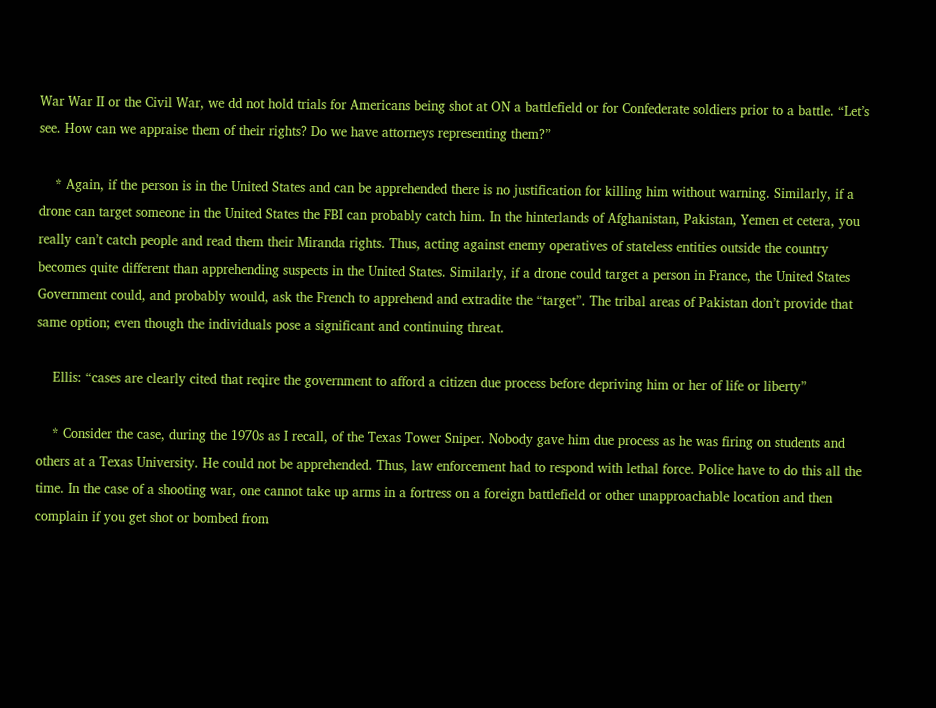War War II or the Civil War, we dd not hold trials for Americans being shot at ON a battlefield or for Confederate soldiers prior to a battle. “Let’s see. How can we appraise them of their rights? Do we have attorneys representing them?”

    * Again, if the person is in the United States and can be apprehended there is no justification for killing him without warning. Similarly, if a drone can target someone in the United States the FBI can probably catch him. In the hinterlands of Afghanistan, Pakistan, Yemen et cetera, you really can’t catch people and read them their Miranda rights. Thus, acting against enemy operatives of stateless entities outside the country becomes quite different than apprehending suspects in the United States. Similarly, if a drone could target a person in France, the United States Government could, and probably would, ask the French to apprehend and extradite the “target”. The tribal areas of Pakistan don’t provide that same option; even though the individuals pose a significant and continuing threat.

    Ellis: “cases are clearly cited that reqire the government to afford a citizen due process before depriving him or her of life or liberty”

    * Consider the case, during the 1970s as I recall, of the Texas Tower Sniper. Nobody gave him due process as he was firing on students and others at a Texas University. He could not be apprehended. Thus, law enforcement had to respond with lethal force. Police have to do this all the time. In the case of a shooting war, one cannot take up arms in a fortress on a foreign battlefield or other unapproachable location and then complain if you get shot or bombed from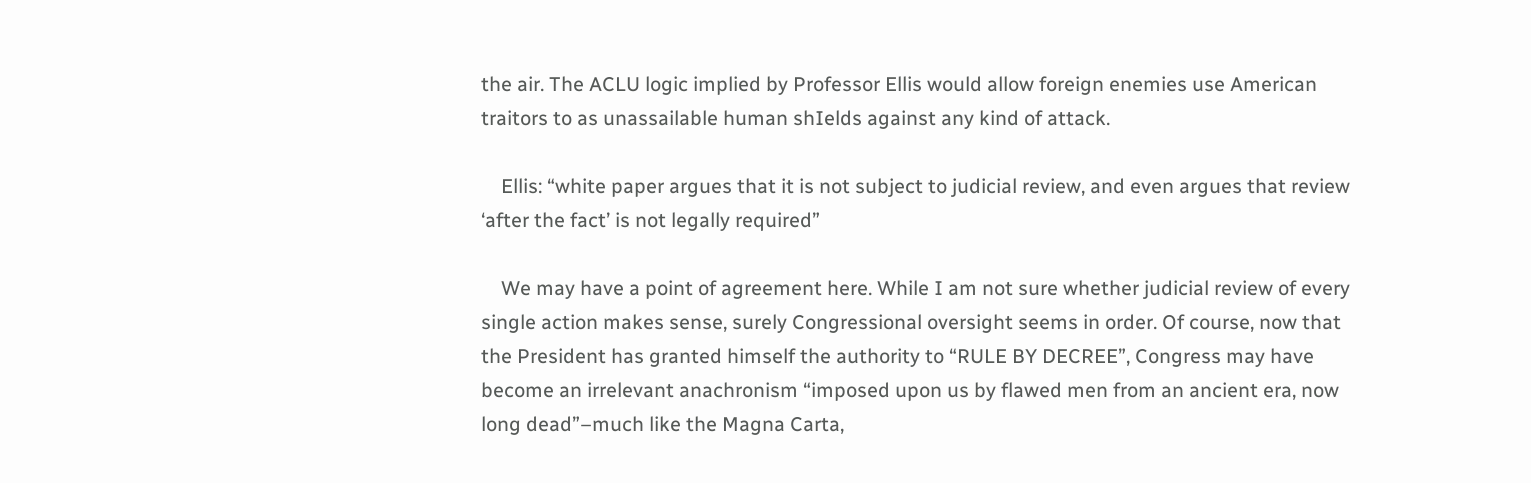the air. The ACLU logic implied by Professor Ellis would allow foreign enemies use American traitors to as unassailable human shIelds against any kind of attack.

    Ellis: “white paper argues that it is not subject to judicial review, and even argues that review ‘after the fact’ is not legally required”

    We may have a point of agreement here. While I am not sure whether judicial review of every single action makes sense, surely Congressional oversight seems in order. Of course, now that the President has granted himself the authority to “RULE BY DECREE”, Congress may have become an irrelevant anachronism “imposed upon us by flawed men from an ancient era, now long dead”–much like the Magna Carta,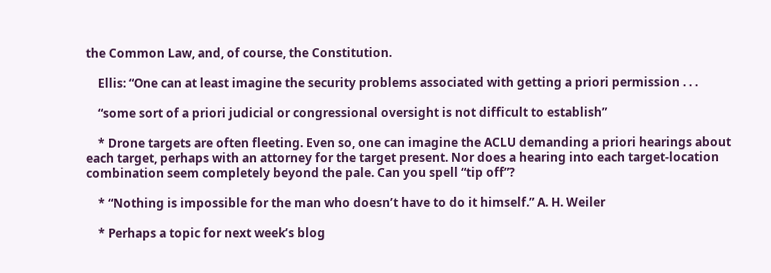the Common Law, and, of course, the Constitution.

    Ellis: “One can at least imagine the security problems associated with getting a priori permission . . .

    “some sort of a priori judicial or congressional oversight is not difficult to establish”

    * Drone targets are often fleeting. Even so, one can imagine the ACLU demanding a priori hearings about each target, perhaps with an attorney for the target present. Nor does a hearing into each target-location combination seem completely beyond the pale. Can you spell “tip off”?

    * “Nothing is impossible for the man who doesn’t have to do it himself.” A. H. Weiler

    * Perhaps a topic for next week’s blog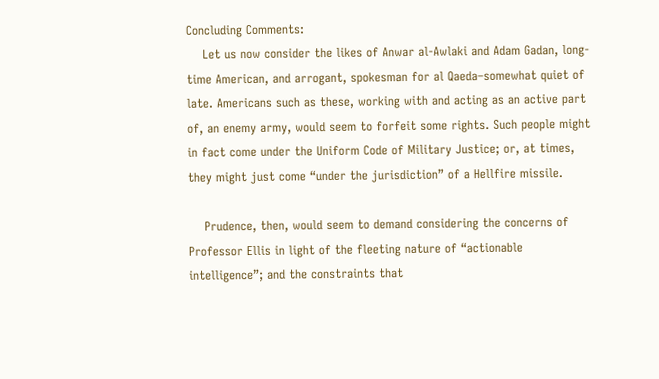Concluding Comments:
    Let us now consider the likes of Anwar al-Awlaki and Adam Gadan, long-time American, and arrogant, spokesman for al Qaeda–somewhat quiet of late. Americans such as these, working with and acting as an active part of, an enemy army, would seem to forfeit some rights. Such people might in fact come under the Uniform Code of Military Justice; or, at times, they might just come “under the jurisdiction” of a Hellfire missile.

    Prudence, then, would seem to demand considering the concerns of Professor Ellis in light of the fleeting nature of “actionable intelligence”; and the constraints that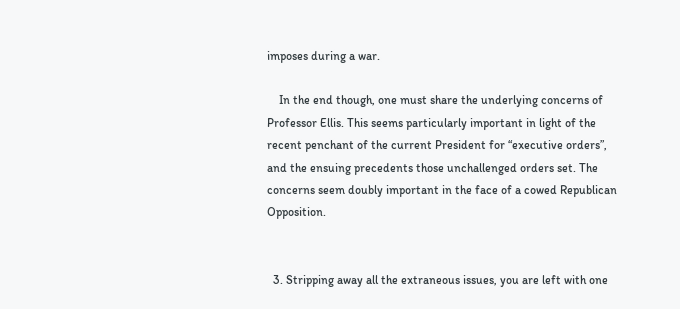imposes during a war.

    In the end though, one must share the underlying concerns of Professor Ellis. This seems particularly important in light of the recent penchant of the current President for “executive orders”, and the ensuing precedents those unchallenged orders set. The concerns seem doubly important in the face of a cowed Republican Opposition.


  3. Stripping away all the extraneous issues, you are left with one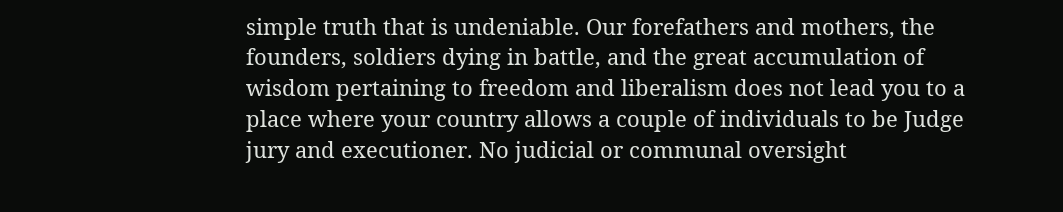simple truth that is undeniable. Our forefathers and mothers, the founders, soldiers dying in battle, and the great accumulation of wisdom pertaining to freedom and liberalism does not lead you to a place where your country allows a couple of individuals to be Judge jury and executioner. No judicial or communal oversight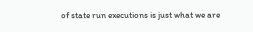of state run executions is just what we are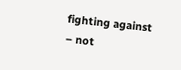fighting against – not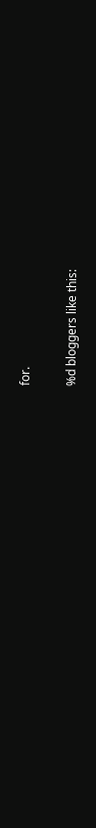for.

%d bloggers like this: